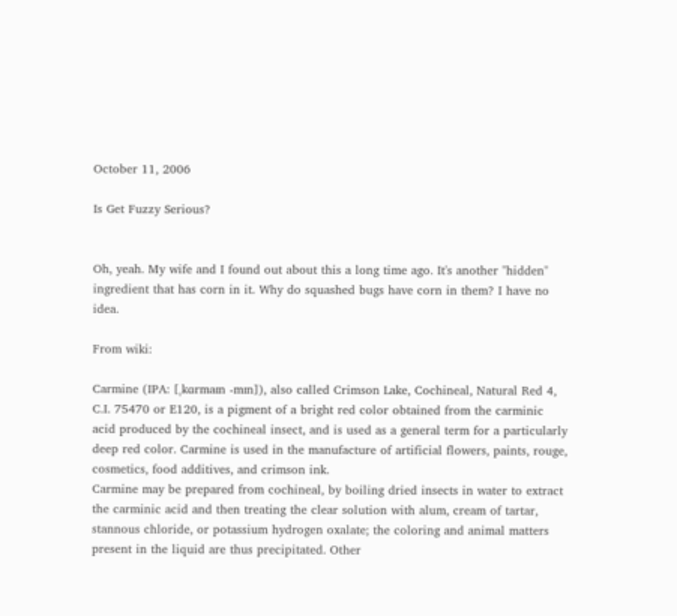October 11, 2006

Is Get Fuzzy Serious?


Oh, yeah. My wife and I found out about this a long time ago. It's another "hidden" ingredient that has corn in it. Why do squashed bugs have corn in them? I have no idea.

From wiki:

Carmine (IPA: [ˌkɑrmaɪn -mɪn]), also called Crimson Lake, Cochineal, Natural Red 4, C.I. 75470 or E120, is a pigment of a bright red color obtained from the carminic acid produced by the cochineal insect, and is used as a general term for a particularly deep red color. Carmine is used in the manufacture of artificial flowers, paints, rouge, cosmetics, food additives, and crimson ink.
Carmine may be prepared from cochineal, by boiling dried insects in water to extract the carminic acid and then treating the clear solution with alum, cream of tartar, stannous chloride, or potassium hydrogen oxalate; the coloring and animal matters present in the liquid are thus precipitated. Other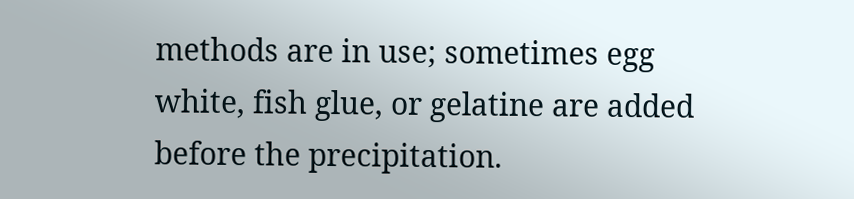methods are in use; sometimes egg white, fish glue, or gelatine are added before the precipitation.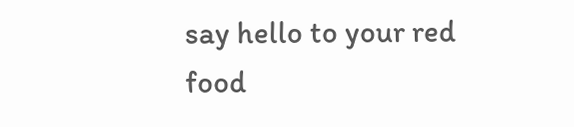say hello to your red food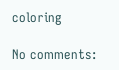coloring

No comments: